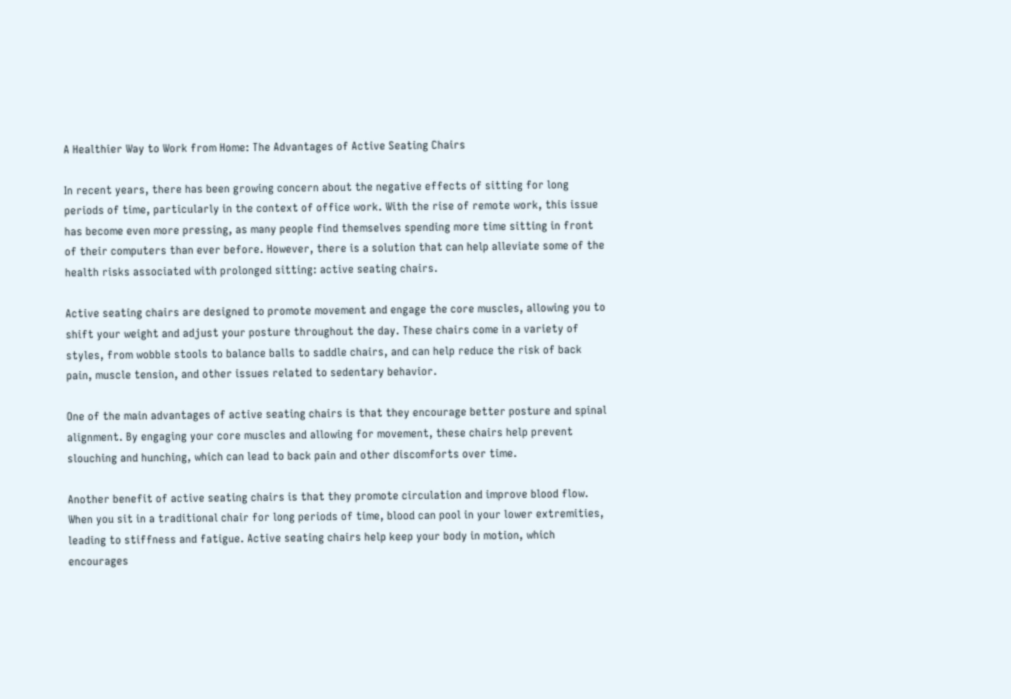A Healthier Way to Work from Home: The Advantages of Active Seating Chairs

In recent years, there has been growing concern about the negative effects of sitting for long periods of time, particularly in the context of office work. With the rise of remote work, this issue has become even more pressing, as many people find themselves spending more time sitting in front of their computers than ever before. However, there is a solution that can help alleviate some of the health risks associated with prolonged sitting: active seating chairs.

Active seating chairs are designed to promote movement and engage the core muscles, allowing you to shift your weight and adjust your posture throughout the day. These chairs come in a variety of styles, from wobble stools to balance balls to saddle chairs, and can help reduce the risk of back pain, muscle tension, and other issues related to sedentary behavior.

One of the main advantages of active seating chairs is that they encourage better posture and spinal alignment. By engaging your core muscles and allowing for movement, these chairs help prevent slouching and hunching, which can lead to back pain and other discomforts over time.

Another benefit of active seating chairs is that they promote circulation and improve blood flow. When you sit in a traditional chair for long periods of time, blood can pool in your lower extremities, leading to stiffness and fatigue. Active seating chairs help keep your body in motion, which encourages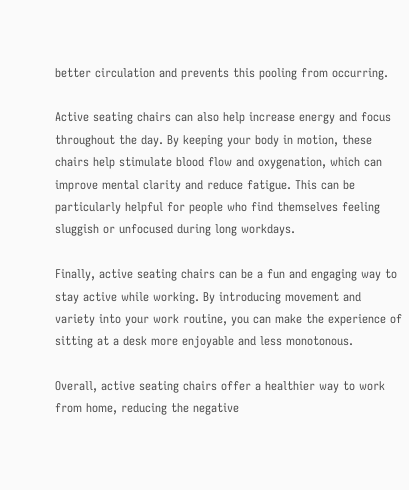better circulation and prevents this pooling from occurring.

Active seating chairs can also help increase energy and focus throughout the day. By keeping your body in motion, these chairs help stimulate blood flow and oxygenation, which can improve mental clarity and reduce fatigue. This can be particularly helpful for people who find themselves feeling sluggish or unfocused during long workdays.

Finally, active seating chairs can be a fun and engaging way to stay active while working. By introducing movement and variety into your work routine, you can make the experience of sitting at a desk more enjoyable and less monotonous.

Overall, active seating chairs offer a healthier way to work from home, reducing the negative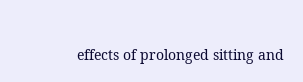effects of prolonged sitting and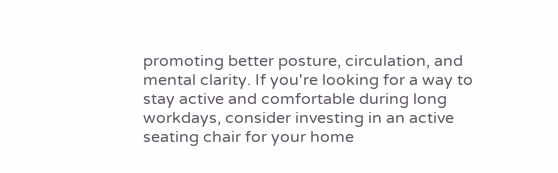promoting better posture, circulation, and mental clarity. If you're looking for a way to stay active and comfortable during long workdays, consider investing in an active seating chair for your home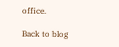office.

Back to blog